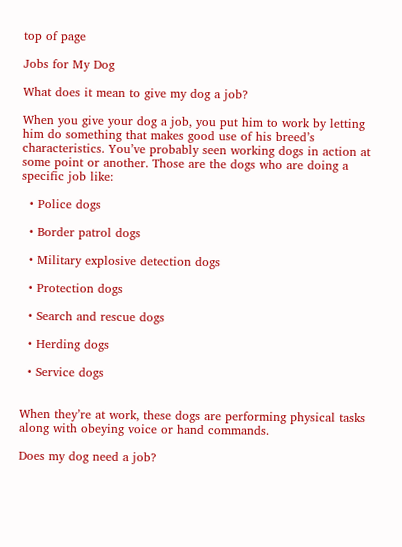top of page

Jobs for My Dog

What does it mean to give my dog a job?

When you give your dog a job, you put him to work by letting him do something that makes good use of his breed’s characteristics. You’ve probably seen working dogs in action at some point or another. Those are the dogs who are doing a specific job like:

  • Police dogs

  • Border patrol dogs

  • Military explosive detection dogs

  • Protection dogs

  • Search and rescue dogs

  • Herding dogs

  • Service dogs


When they’re at work, these dogs are performing physical tasks along with obeying voice or hand commands.

Does my dog need a job?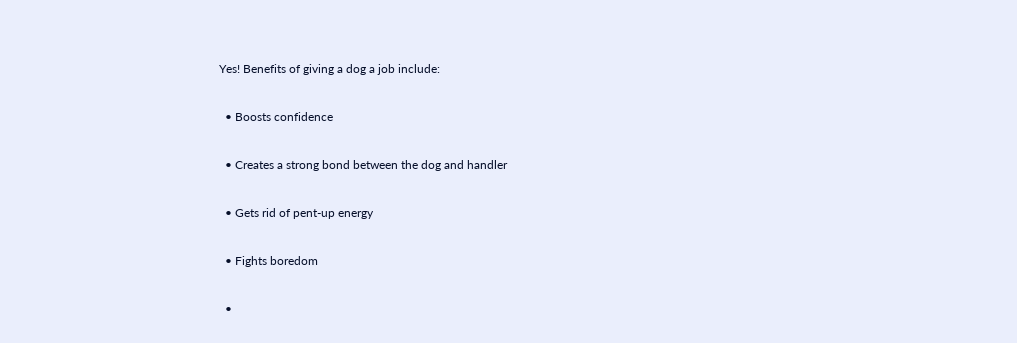Yes! Benefits of giving a dog a job include:

  • Boosts confidence

  • Creates a strong bond between the dog and handler

  • Gets rid of pent-up energy

  • Fights boredom

  •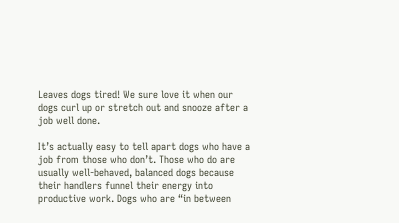Leaves dogs tired! We sure love it when our dogs curl up or stretch out and snooze after a job well done.

It’s actually easy to tell apart dogs who have a job from those who don’t. Those who do are usually well-behaved, balanced dogs because their handlers funnel their energy into productive work. Dogs who are “in between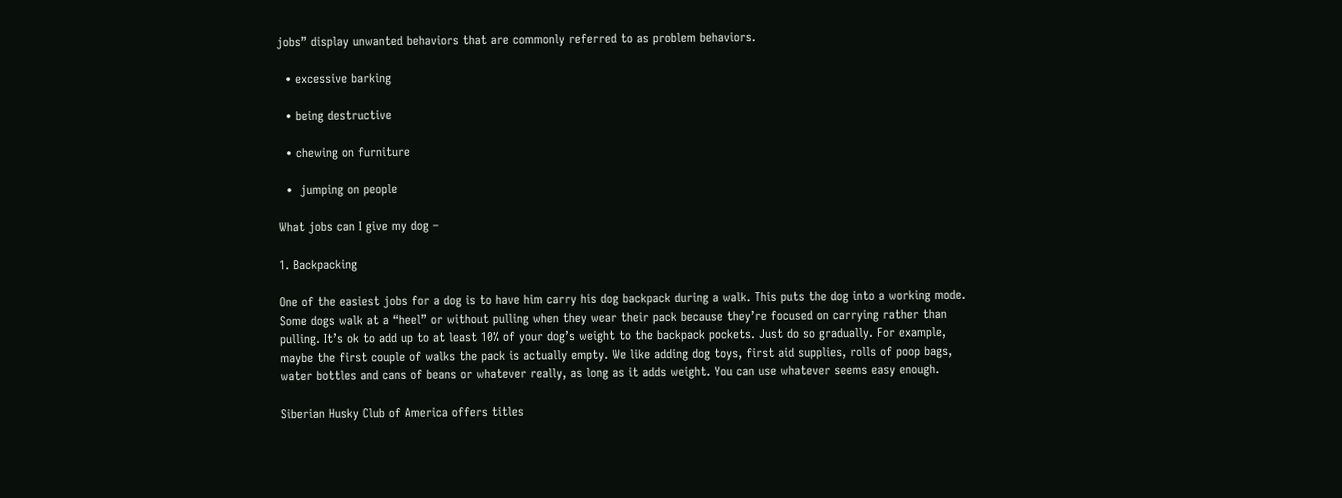jobs” display unwanted behaviors that are commonly referred to as problem behaviors.

  • excessive barking

  • being destructive

  • chewing on furniture

  •  jumping on people

What jobs can I give my dog –

1. Backpacking

One of the easiest jobs for a dog is to have him carry his dog backpack during a walk. This puts the dog into a working mode. Some dogs walk at a “heel” or without pulling when they wear their pack because they’re focused on carrying rather than pulling. It’s ok to add up to at least 10% of your dog’s weight to the backpack pockets. Just do so gradually. For example, maybe the first couple of walks the pack is actually empty. We like adding dog toys, first aid supplies, rolls of poop bags, water bottles and cans of beans or whatever really, as long as it adds weight. You can use whatever seems easy enough.

Siberian Husky Club of America offers titles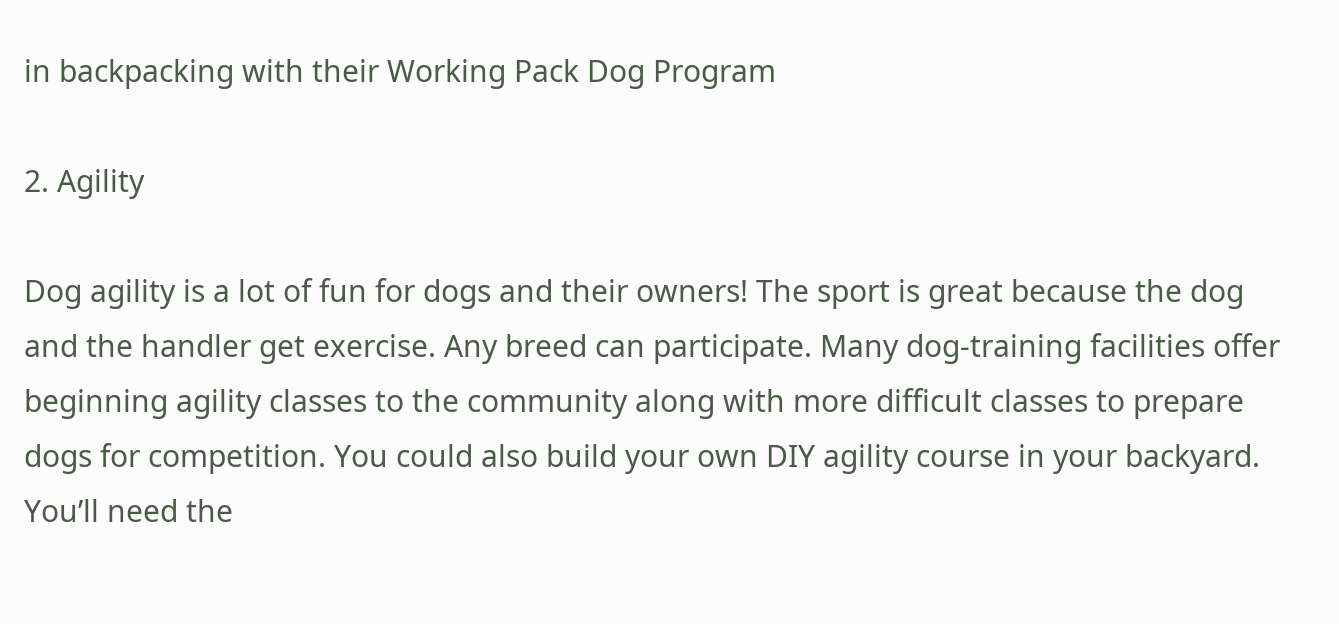in backpacking with their Working Pack Dog Program

2. Agility

Dog agility is a lot of fun for dogs and their owners! The sport is great because the dog and the handler get exercise. Any breed can participate. Many dog-training facilities offer beginning agility classes to the community along with more difficult classes to prepare dogs for competition. You could also build your own DIY agility course in your backyard. You’ll need the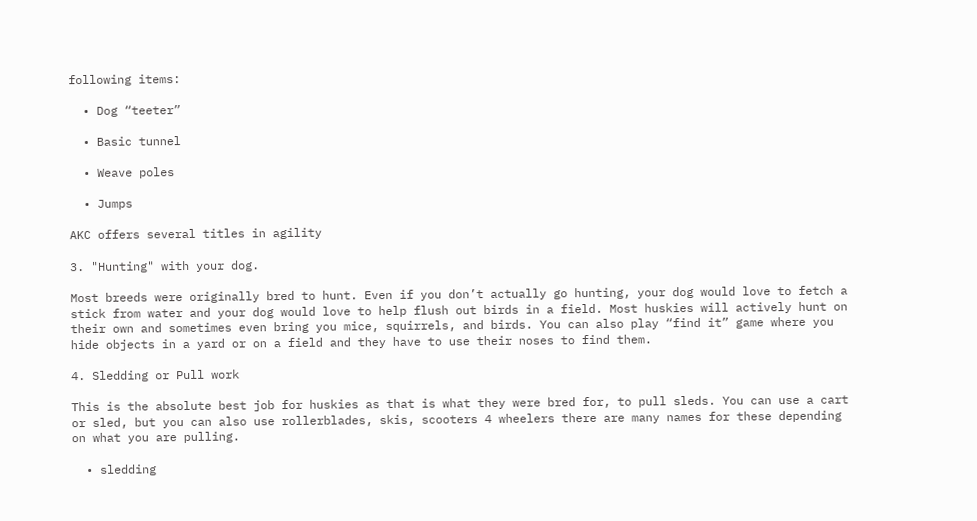following items:

  • Dog “teeter”

  • Basic tunnel

  • Weave poles

  • Jumps

AKC offers several titles in agility

3. "Hunting" with your dog.

Most breeds were originally bred to hunt. Even if you don’t actually go hunting, your dog would love to fetch a stick from water and your dog would love to help flush out birds in a field. Most huskies will actively hunt on their own and sometimes even bring you mice, squirrels, and birds. You can also play “find it” game where you hide objects in a yard or on a field and they have to use their noses to find them.

4. Sledding or Pull work

This is the absolute best job for huskies as that is what they were bred for, to pull sleds. You can use a cart or sled, but you can also use rollerblades, skis, scooters 4 wheelers there are many names for these depending on what you are pulling.

  • sledding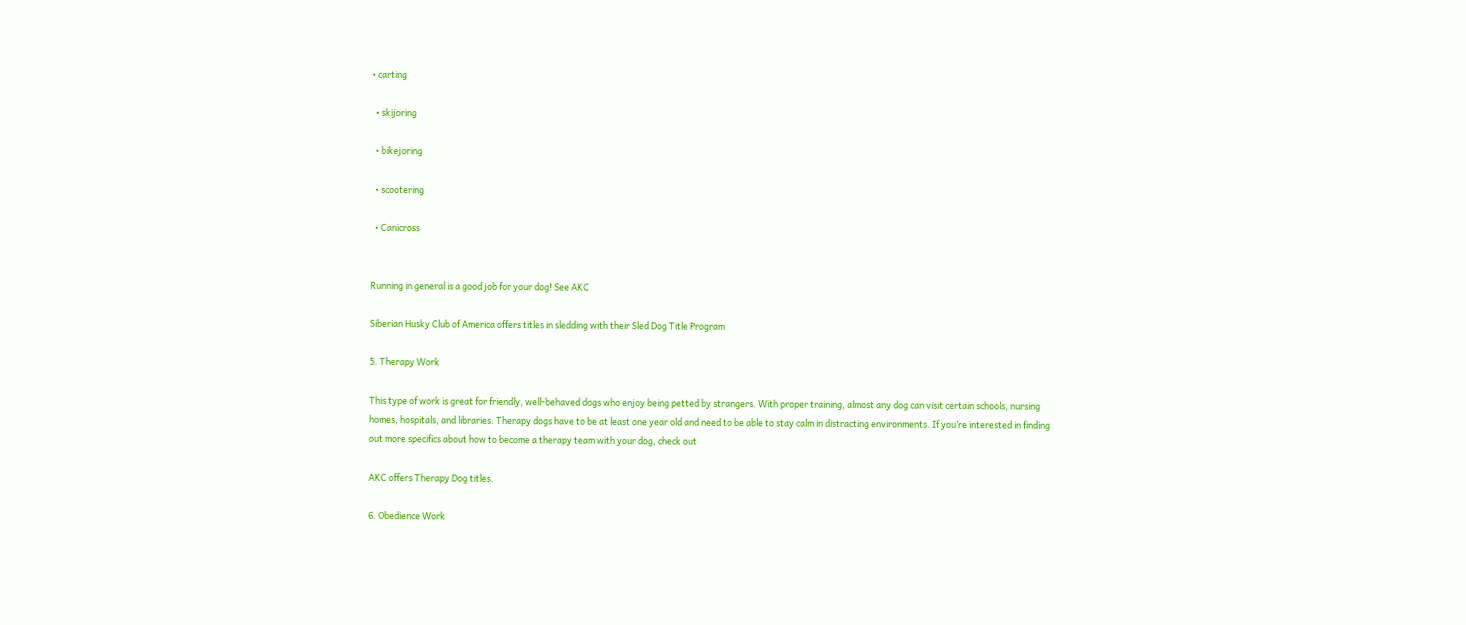• carting

  • skijoring

  • bikejoring

  • scootering

  • Canicross


Running in general is a good job for your dog! See AKC

Siberian Husky Club of America offers titles in sledding with their Sled Dog Title Program

5. Therapy Work

This type of work is great for friendly, well-behaved dogs who enjoy being petted by strangers. With proper training, almost any dog can visit certain schools, nursing homes, hospitals, and libraries. Therapy dogs have to be at least one year old and need to be able to stay calm in distracting environments. If you’re interested in finding out more specifics about how to become a therapy team with your dog, check out

AKC offers Therapy Dog titles.

6. Obedience Work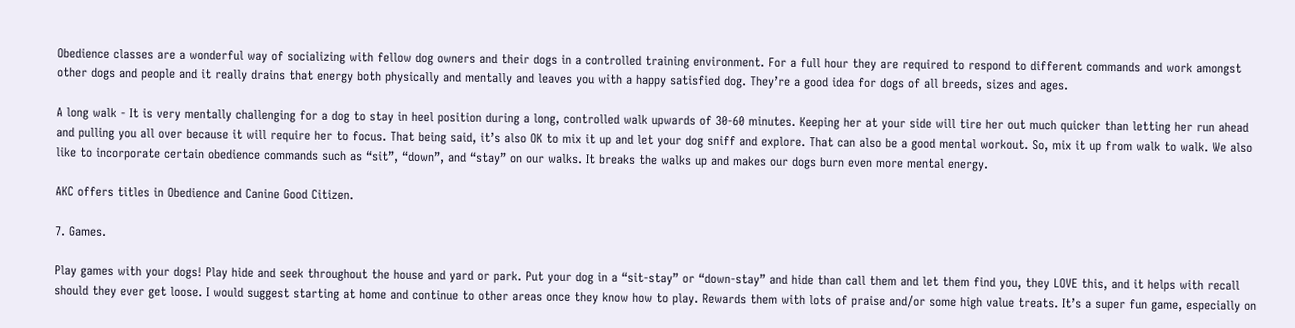Obedience classes are a wonderful way of socializing with fellow dog owners and their dogs in a controlled training environment. For a full hour they are required to respond to different commands and work amongst other dogs and people and it really drains that energy both physically and mentally and leaves you with a happy satisfied dog. They’re a good idea for dogs of all breeds, sizes and ages.

A long walk - It is very mentally challenging for a dog to stay in heel position during a long, controlled walk upwards of 30-60 minutes. Keeping her at your side will tire her out much quicker than letting her run ahead and pulling you all over because it will require her to focus. That being said, it’s also OK to mix it up and let your dog sniff and explore. That can also be a good mental workout. So, mix it up from walk to walk. We also like to incorporate certain obedience commands such as “sit”, “down”, and “stay” on our walks. It breaks the walks up and makes our dogs burn even more mental energy.

AKC offers titles in Obedience and Canine Good Citizen.

7. Games.

Play games with your dogs! Play hide and seek throughout the house and yard or park. Put your dog in a “sit-stay” or “down-stay” and hide than call them and let them find you, they LOVE this, and it helps with recall should they ever get loose. I would suggest starting at home and continue to other areas once they know how to play. Rewards them with lots of praise and/or some high value treats. It’s a super fun game, especially on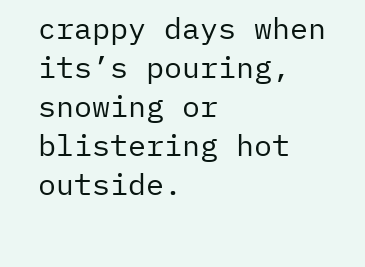crappy days when its’s pouring, snowing or blistering hot outside.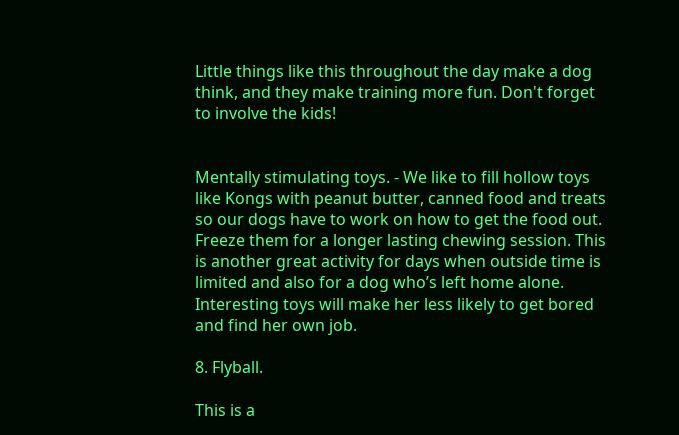Little things like this throughout the day make a dog think, and they make training more fun. Don't forget to involve the kids!


Mentally stimulating toys. - We like to fill hollow toys like Kongs with peanut butter, canned food and treats so our dogs have to work on how to get the food out. Freeze them for a longer lasting chewing session. This is another great activity for days when outside time is limited and also for a dog who’s left home alone. Interesting toys will make her less likely to get bored and find her own job.

8. Flyball.

This is a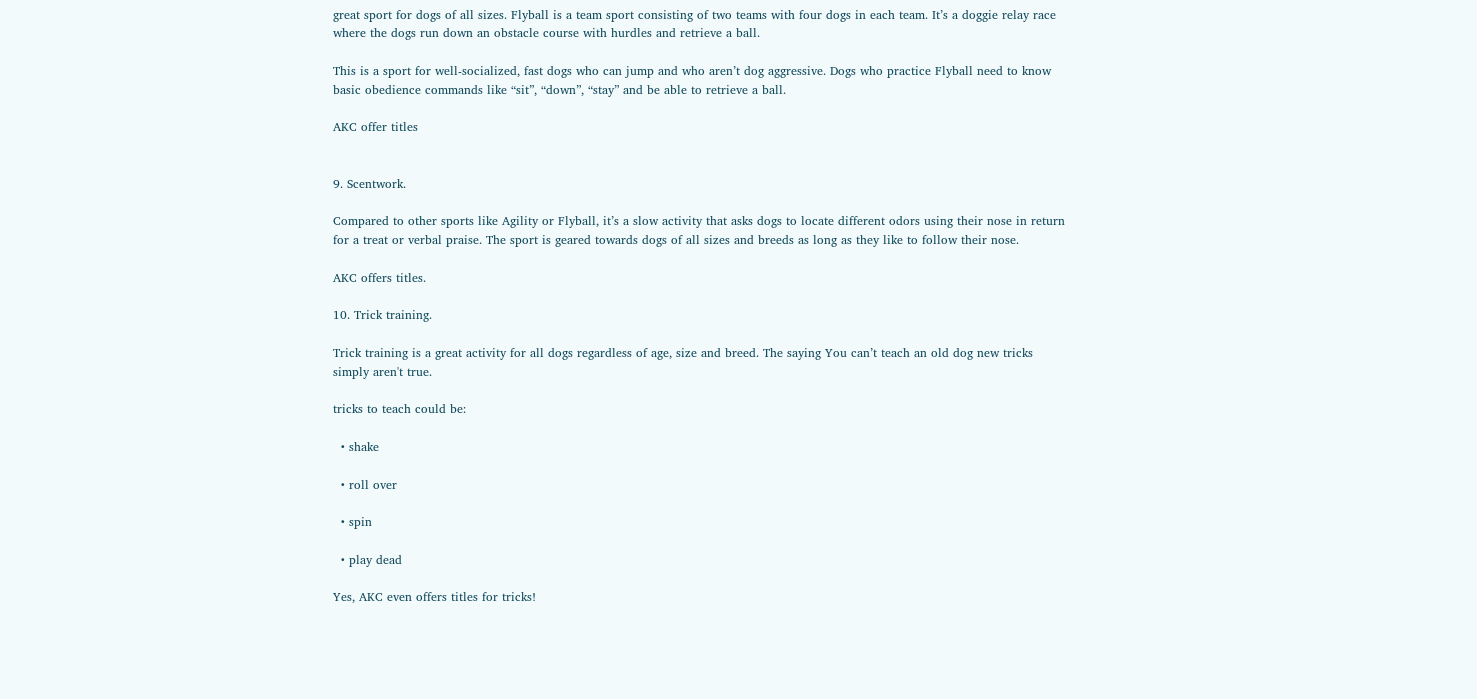great sport for dogs of all sizes. Flyball is a team sport consisting of two teams with four dogs in each team. It’s a doggie relay race where the dogs run down an obstacle course with hurdles and retrieve a ball.

This is a sport for well-socialized, fast dogs who can jump and who aren’t dog aggressive. Dogs who practice Flyball need to know basic obedience commands like “sit”, “down”, “stay” and be able to retrieve a ball.

AKC offer titles


9. Scentwork.

Compared to other sports like Agility or Flyball, it’s a slow activity that asks dogs to locate different odors using their nose in return for a treat or verbal praise. The sport is geared towards dogs of all sizes and breeds as long as they like to follow their nose.

AKC offers titles.

10. Trick training.

Trick training is a great activity for all dogs regardless of age, size and breed. The saying You can’t teach an old dog new tricks simply aren't true.

tricks to teach could be:

  • shake

  • roll over

  • spin

  • play dead

Yes, AKC even offers titles for tricks!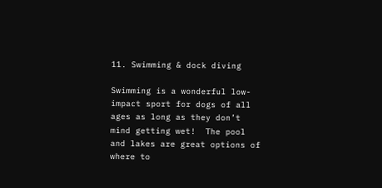11. Swimming & dock diving

Swimming is a wonderful low-impact sport for dogs of all ages as long as they don’t mind getting wet!  The pool and lakes are great options of where to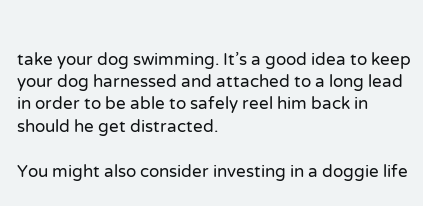take your dog swimming. It’s a good idea to keep your dog harnessed and attached to a long lead in order to be able to safely reel him back in should he get distracted.

You might also consider investing in a doggie life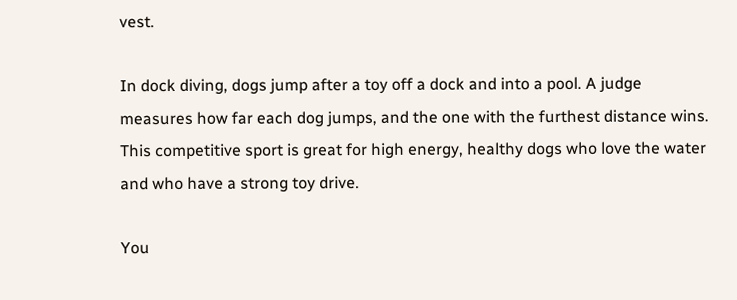vest.

In dock diving, dogs jump after a toy off a dock and into a pool. A judge measures how far each dog jumps, and the one with the furthest distance wins. This competitive sport is great for high energy, healthy dogs who love the water and who have a strong toy drive.

You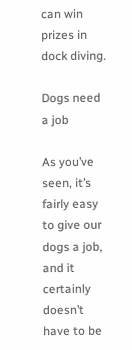can win prizes in dock diving.

Dogs need a job

As you’ve seen, it’s fairly easy to give our dogs a job, and it certainly doesn’t have to be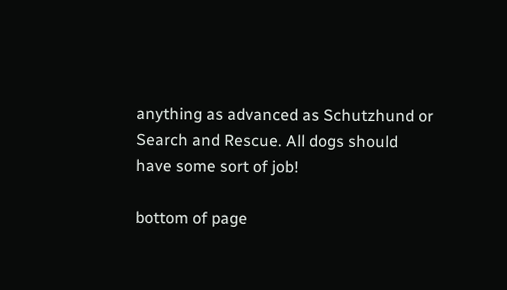anything as advanced as Schutzhund or Search and Rescue. All dogs should have some sort of job!

bottom of page